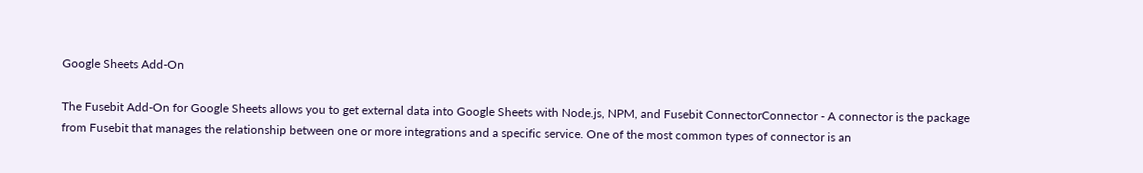Google Sheets Add-On

The Fusebit Add-On for Google Sheets allows you to get external data into Google Sheets with Node.js, NPM, and Fusebit ConnectorConnector - A connector is the package from Fusebit that manages the relationship between one or more integrations and a specific service. One of the most common types of connector is an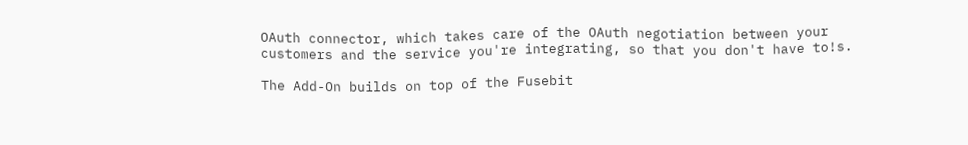OAuth connector, which takes care of the OAuth negotiation between your customers and the service you're integrating, so that you don't have to!s.

The Add-On builds on top of the Fusebit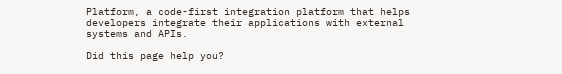Platform, a code-first integration platform that helps developers integrate their applications with external systems and APIs.

Did this page help you?